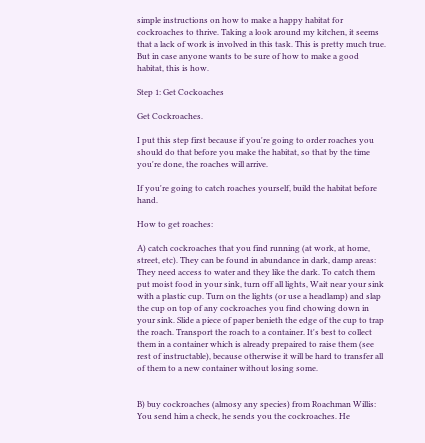simple instructions on how to make a happy habitat for cockroaches to thrive. Taking a look around my kitchen, it seems that a lack of work is involved in this task. This is pretty much true. But in case anyone wants to be sure of how to make a good habitat, this is how.

Step 1: Get Cockoaches

Get Cockroaches.

I put this step first because if you're going to order roaches you should do that before you make the habitat, so that by the time you're done, the roaches will arrive.

If you're going to catch roaches yourself, build the habitat before hand.

How to get roaches:

A) catch cockroaches that you find running (at work, at home, street, etc). They can be found in abundance in dark, damp areas: They need access to water and they like the dark. To catch them put moist food in your sink, turn off all lights, Wait near your sink with a plastic cup. Turn on the lights (or use a headlamp) and slap the cup on top of any cockroaches you find chowing down in your sink. Slide a piece of paper benieth the edge of the cup to trap the roach. Transport the roach to a container. It's best to collect them in a container which is already prepaired to raise them (see rest of instructable), because otherwise it will be hard to transfer all of them to a new container without losing some.


B) buy cockroaches (almosy any species) from Roachman Willis:
You send him a check, he sends you the cockroaches. He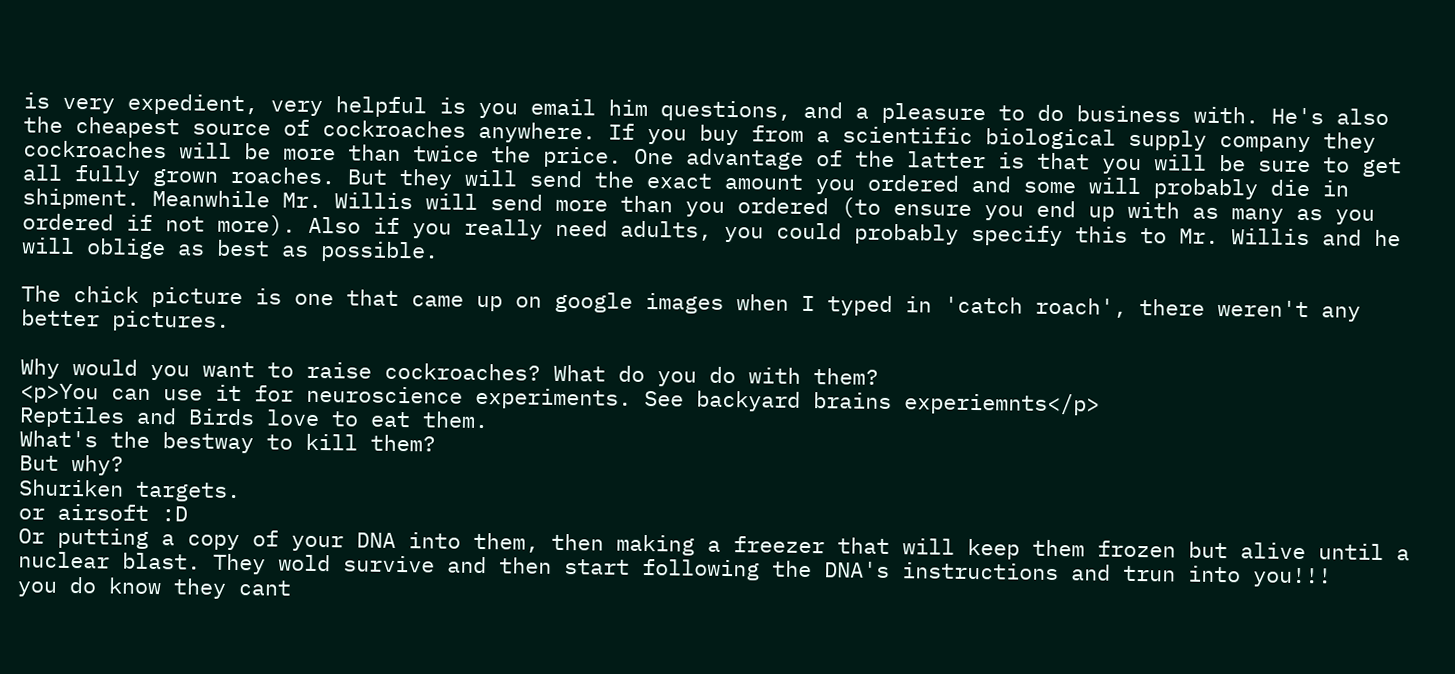is very expedient, very helpful is you email him questions, and a pleasure to do business with. He's also the cheapest source of cockroaches anywhere. If you buy from a scientific biological supply company they cockroaches will be more than twice the price. One advantage of the latter is that you will be sure to get all fully grown roaches. But they will send the exact amount you ordered and some will probably die in shipment. Meanwhile Mr. Willis will send more than you ordered (to ensure you end up with as many as you ordered if not more). Also if you really need adults, you could probably specify this to Mr. Willis and he will oblige as best as possible.

The chick picture is one that came up on google images when I typed in 'catch roach', there weren't any better pictures.

Why would you want to raise cockroaches? What do you do with them?
<p>You can use it for neuroscience experiments. See backyard brains experiemnts</p>
Reptiles and Birds love to eat them.
What's the bestway to kill them?
But why?
Shuriken targets.
or airsoft :D
Or putting a copy of your DNA into them, then making a freezer that will keep them frozen but alive until a nuclear blast. They wold survive and then start following the DNA's instructions and trun into you!!!
you do know they cant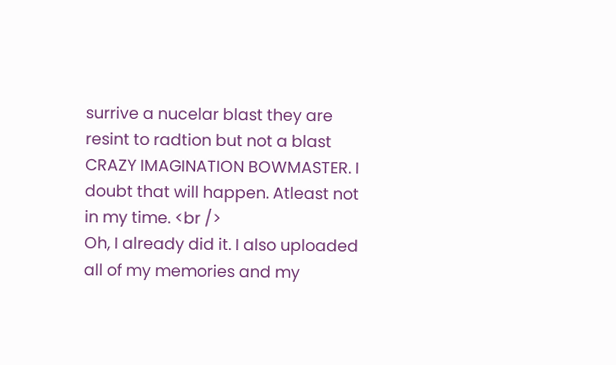surrive a nucelar blast they are resint to radtion but not a blast
CRAZY IMAGINATION BOWMASTER. I doubt that will happen. Atleast not in my time. <br />
Oh, I already did it. I also uploaded all of my memories and my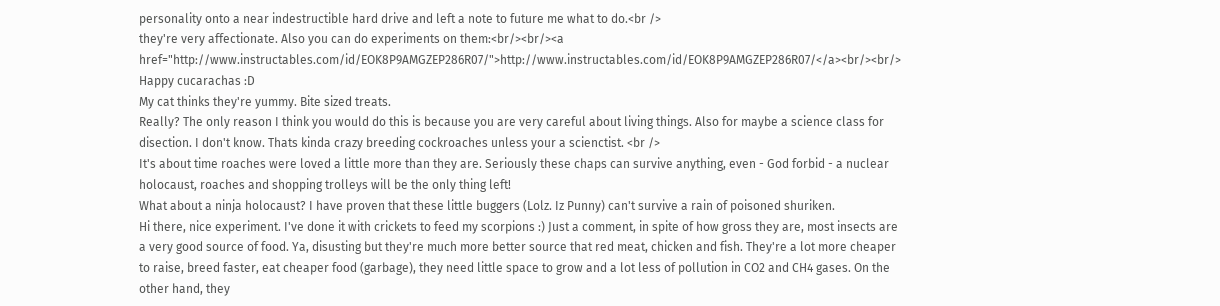personality onto a near indestructible hard drive and left a note to future me what to do.<br />
they're very affectionate. Also you can do experiments on them:<br/><br/><a href="http://www.instructables.com/id/EOK8P9AMGZEP286R07/">http://www.instructables.com/id/EOK8P9AMGZEP286R07/</a><br/><br/>
Happy cucarachas :D
My cat thinks they're yummy. Bite sized treats.
Really? The only reason I think you would do this is because you are very careful about living things. Also for maybe a science class for disection. I don't know. Thats kinda crazy breeding cockroaches unless your a scienctist. <br />
It's about time roaches were loved a little more than they are. Seriously these chaps can survive anything, even - God forbid - a nuclear holocaust, roaches and shopping trolleys will be the only thing left!
What about a ninja holocaust? I have proven that these little buggers (Lolz. Iz Punny) can't survive a rain of poisoned shuriken.
Hi there, nice experiment. I've done it with crickets to feed my scorpions :) Just a comment, in spite of how gross they are, most insects are a very good source of food. Ya, disusting but they're much more better source that red meat, chicken and fish. They're a lot more cheaper to raise, breed faster, eat cheaper food (garbage), they need little space to grow and a lot less of pollution in CO2 and CH4 gases. On the other hand, they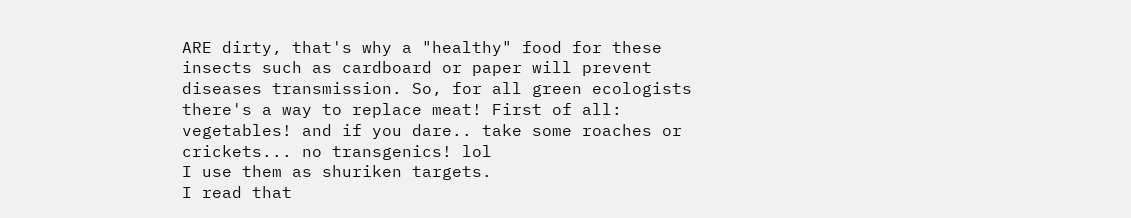ARE dirty, that's why a "healthy" food for these insects such as cardboard or paper will prevent diseases transmission. So, for all green ecologists there's a way to replace meat! First of all: vegetables! and if you dare.. take some roaches or crickets... no transgenics! lol
I use them as shuriken targets.
I read that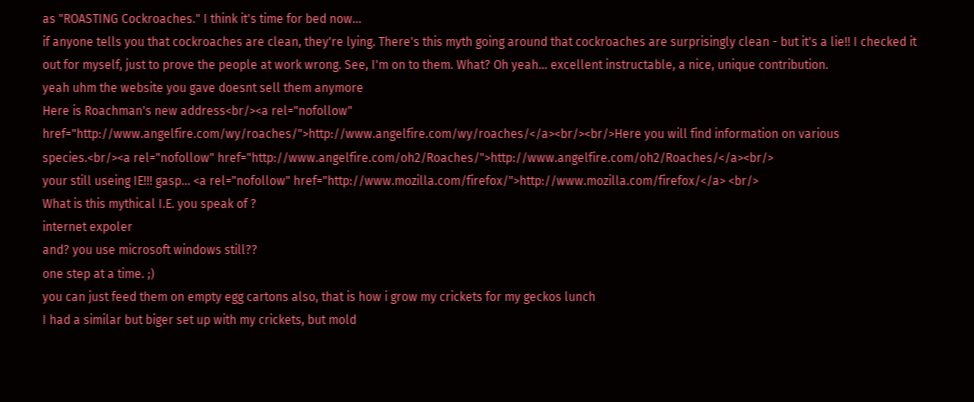as "ROASTING Cockroaches." I think it's time for bed now...
if anyone tells you that cockroaches are clean, they're lying. There's this myth going around that cockroaches are surprisingly clean - but it's a lie!! I checked it out for myself, just to prove the people at work wrong. See, I'm on to them. What? Oh yeah... excellent instructable, a nice, unique contribution.
yeah uhm the website you gave doesnt sell them anymore
Here is Roachman's new address<br/><a rel="nofollow" href="http://www.angelfire.com/wy/roaches/">http://www.angelfire.com/wy/roaches/</a><br/><br/>Here you will find information on various species.<br/><a rel="nofollow" href="http://www.angelfire.com/oh2/Roaches/">http://www.angelfire.com/oh2/Roaches/</a><br/>
your still useing IE!!! gasp... <a rel="nofollow" href="http://www.mozilla.com/firefox/">http://www.mozilla.com/firefox/</a> <br/>
What is this mythical I.E. you speak of ?
internet expoler
and? you use microsoft windows still??
one step at a time. ;)
you can just feed them on empty egg cartons also, that is how i grow my crickets for my geckos lunch
I had a similar but biger set up with my crickets, but mold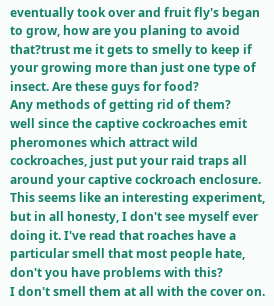eventually took over and fruit fly's began to grow, how are you planing to avoid that?trust me it gets to smelly to keep if your growing more than just one type of insect. Are these guys for food?
Any methods of getting rid of them?
well since the captive cockroaches emit pheromones which attract wild cockroaches, just put your raid traps all around your captive cockroach enclosure.
This seems like an interesting experiment, but in all honesty, I don't see myself ever doing it. I've read that roaches have a particular smell that most people hate, don't you have problems with this?
I don't smell them at all with the cover on.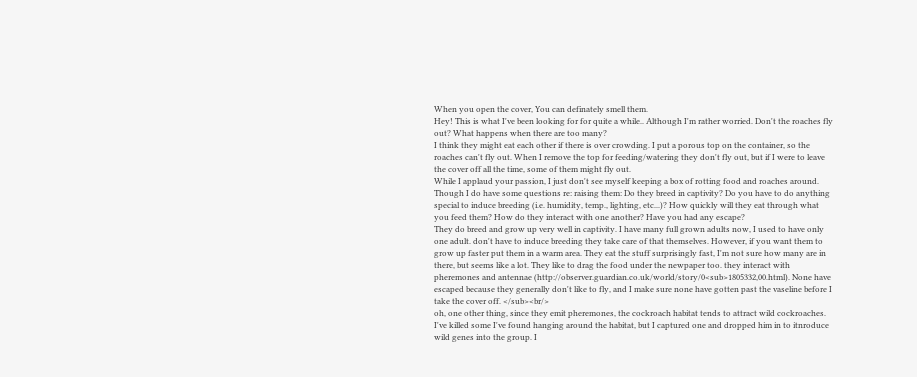When you open the cover, You can definately smell them.
Hey! This is what I've been looking for for quite a while.. Although I'm rather worried. Don't the roaches fly out? What happens when there are too many?
I think they might eat each other if there is over crowding. I put a porous top on the container, so the roaches can't fly out. When I remove the top for feeding/watering they don't fly out, but if I were to leave the cover off all the time, some of them might fly out.
While I applaud your passion, I just don't see myself keeping a box of rotting food and roaches around. Though I do have some questions re: raising them: Do they breed in captivity? Do you have to do anything special to induce breeding (i.e. humidity, temp., lighting, etc...)? How quickly will they eat through what you feed them? How do they interact with one another? Have you had any escape?
They do breed and grow up very well in captivity. I have many full grown adults now, I used to have only one adult. don't have to induce breeding they take care of that themselves. However, if you want them to grow up faster put them in a warm area. They eat the stuff surprisingly fast, I'm not sure how many are in there, but seems like a lot. They like to drag the food under the newpaper too. they interact with pheremones and antennae (http://observer.guardian.co.uk/world/story/0<sub>1805332,00.html). None have escaped because they generally don't like to fly, and I make sure none have gotten past the vaseline before I take the cover off. </sub><br/>
oh, one other thing, since they emit pheremones, the cockroach habitat tends to attract wild cockroaches. I've killed some I've found hanging around the habitat, but I captured one and dropped him in to itnroduce wild genes into the group. I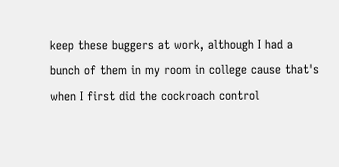keep these buggers at work, although I had a bunch of them in my room in college cause that's when I first did the cockroach control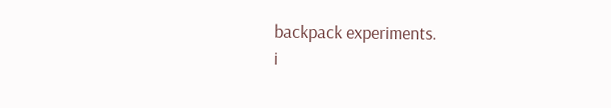backpack experiments.
i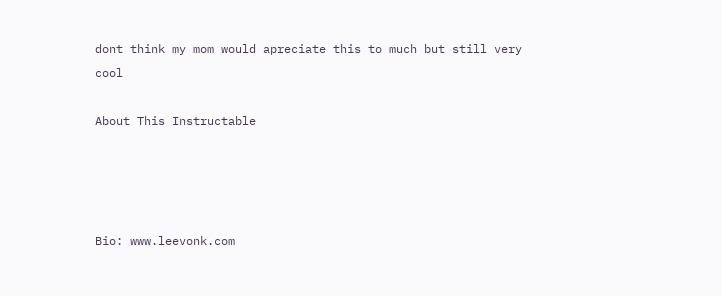dont think my mom would apreciate this to much but still very cool

About This Instructable




Bio: www.leevonk.com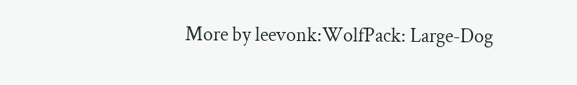More by leevonk:WolfPack: Large-Dog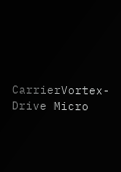CarrierVortex-Drive Micro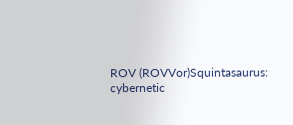ROV (ROVVor)Squintasaurus: cybernetic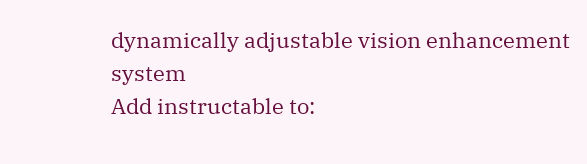dynamically adjustable vision enhancement system
Add instructable to: